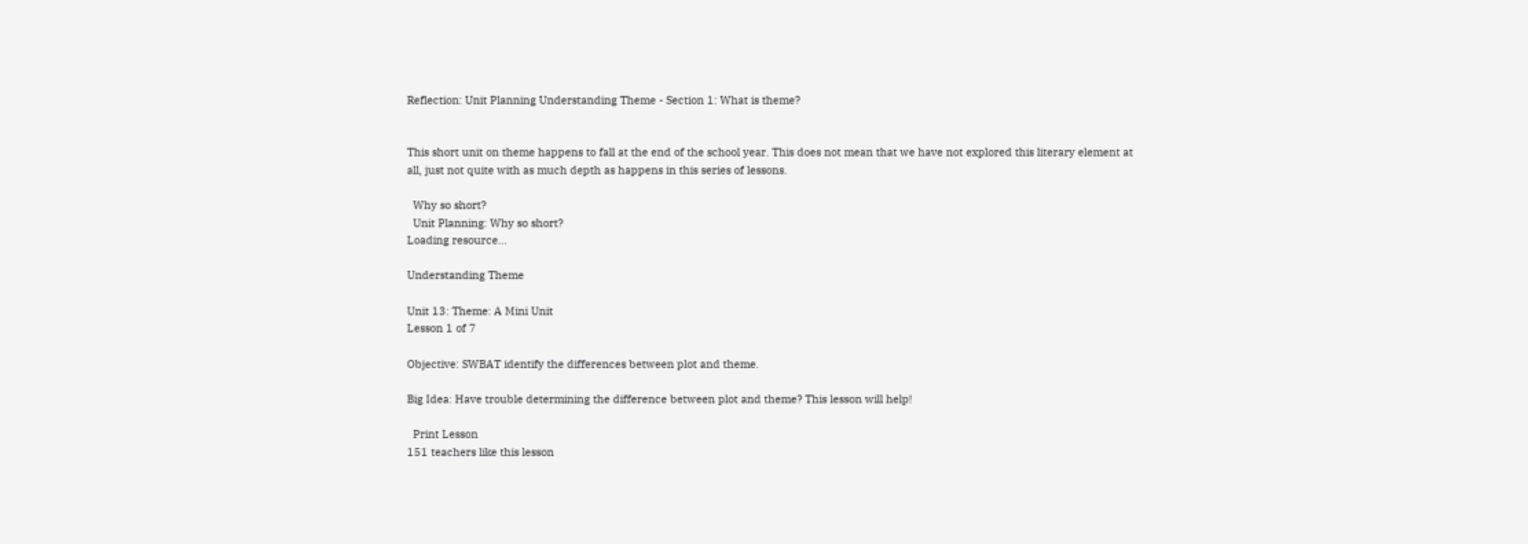Reflection: Unit Planning Understanding Theme - Section 1: What is theme?


This short unit on theme happens to fall at the end of the school year. This does not mean that we have not explored this literary element at all, just not quite with as much depth as happens in this series of lessons.

  Why so short?
  Unit Planning: Why so short?
Loading resource...

Understanding Theme

Unit 13: Theme: A Mini Unit
Lesson 1 of 7

Objective: SWBAT identify the differences between plot and theme.

Big Idea: Have trouble determining the difference between plot and theme? This lesson will help!

  Print Lesson
151 teachers like this lesson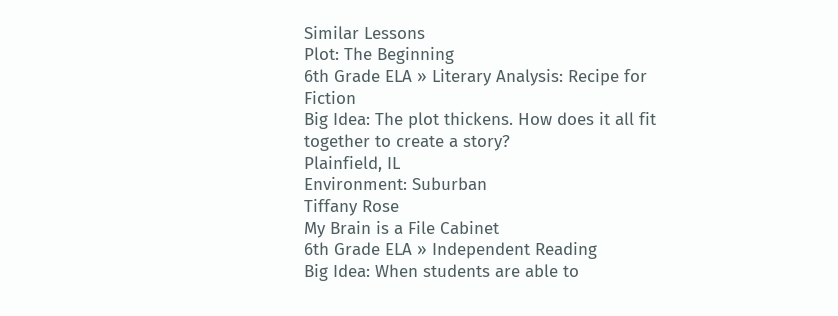Similar Lessons
Plot: The Beginning
6th Grade ELA » Literary Analysis: Recipe for Fiction
Big Idea: The plot thickens. How does it all fit together to create a story?
Plainfield, IL
Environment: Suburban
Tiffany Rose
My Brain is a File Cabinet
6th Grade ELA » Independent Reading
Big Idea: When students are able to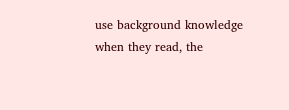use background knowledge when they read, the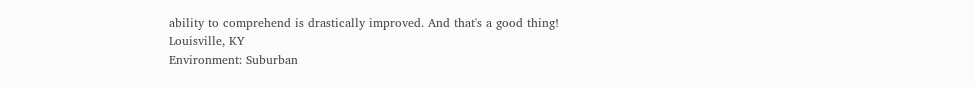ability to comprehend is drastically improved. And that's a good thing!
Louisville, KY
Environment: Suburban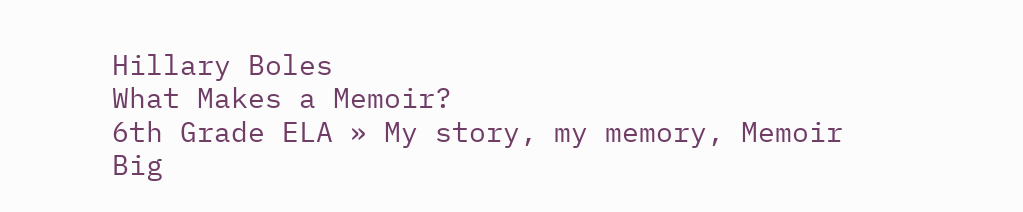Hillary Boles
What Makes a Memoir?
6th Grade ELA » My story, my memory, Memoir
Big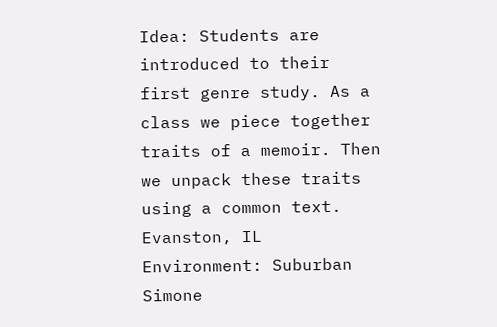Idea: Students are introduced to their first genre study. As a class we piece together traits of a memoir. Then we unpack these traits using a common text.
Evanston, IL
Environment: Suburban
Simone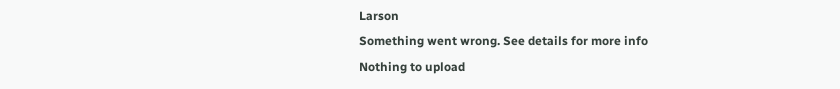Larson
Something went wrong. See details for more info
Nothing to upload